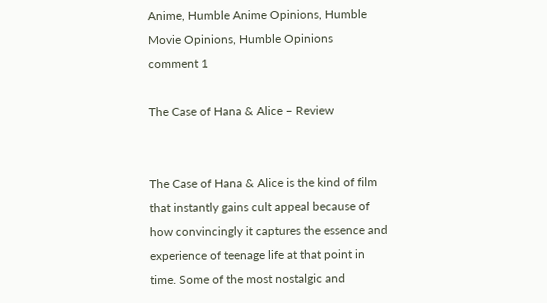Anime, Humble Anime Opinions, Humble Movie Opinions, Humble Opinions
comment 1

The Case of Hana & Alice – Review


The Case of Hana & Alice is the kind of film that instantly gains cult appeal because of how convincingly it captures the essence and experience of teenage life at that point in time. Some of the most nostalgic and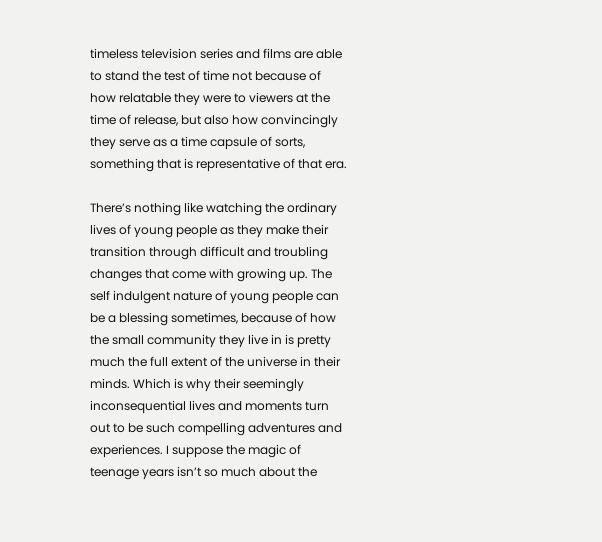timeless television series and films are able to stand the test of time not because of how relatable they were to viewers at the time of release, but also how convincingly they serve as a time capsule of sorts, something that is representative of that era.

There’s nothing like watching the ordinary lives of young people as they make their transition through difficult and troubling changes that come with growing up. The self indulgent nature of young people can be a blessing sometimes, because of how the small community they live in is pretty much the full extent of the universe in their minds. Which is why their seemingly inconsequential lives and moments turn out to be such compelling adventures and experiences. I suppose the magic of teenage years isn’t so much about the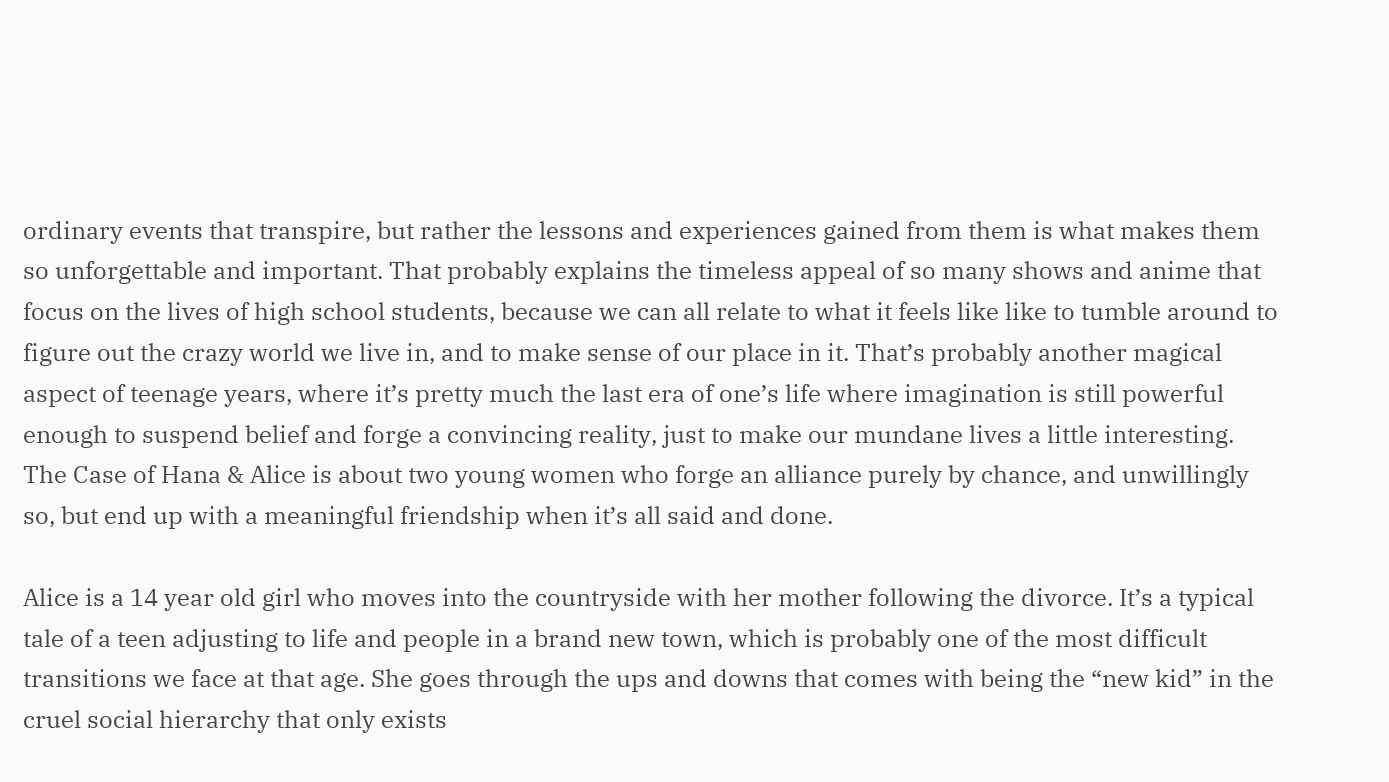ordinary events that transpire, but rather the lessons and experiences gained from them is what makes them so unforgettable and important. That probably explains the timeless appeal of so many shows and anime that focus on the lives of high school students, because we can all relate to what it feels like like to tumble around to figure out the crazy world we live in, and to make sense of our place in it. That’s probably another magical aspect of teenage years, where it’s pretty much the last era of one’s life where imagination is still powerful enough to suspend belief and forge a convincing reality, just to make our mundane lives a little interesting. The Case of Hana & Alice is about two young women who forge an alliance purely by chance, and unwillingly so, but end up with a meaningful friendship when it’s all said and done.

Alice is a 14 year old girl who moves into the countryside with her mother following the divorce. It’s a typical tale of a teen adjusting to life and people in a brand new town, which is probably one of the most difficult transitions we face at that age. She goes through the ups and downs that comes with being the “new kid” in the cruel social hierarchy that only exists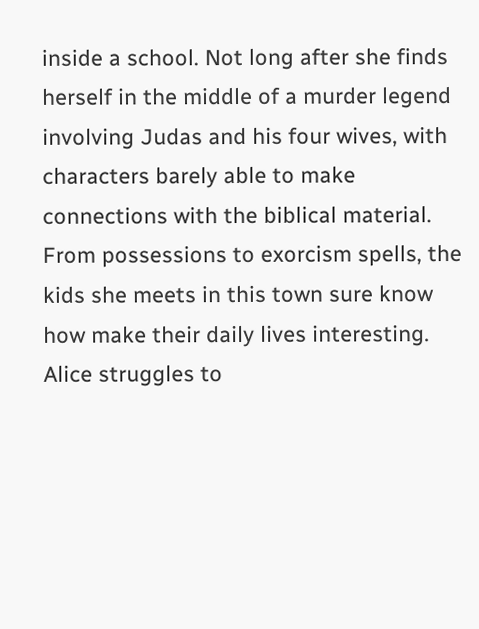inside a school. Not long after she finds herself in the middle of a murder legend involving Judas and his four wives, with characters barely able to make connections with the biblical material. From possessions to exorcism spells, the kids she meets in this town sure know how make their daily lives interesting. Alice struggles to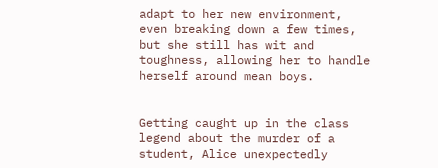adapt to her new environment, even breaking down a few times, but she still has wit and toughness, allowing her to handle herself around mean boys.


Getting caught up in the class legend about the murder of a student, Alice unexpectedly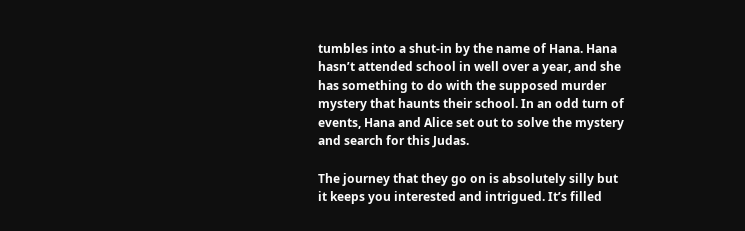tumbles into a shut-in by the name of Hana. Hana hasn’t attended school in well over a year, and she has something to do with the supposed murder mystery that haunts their school. In an odd turn of events, Hana and Alice set out to solve the mystery and search for this Judas.

The journey that they go on is absolutely silly but it keeps you interested and intrigued. It’s filled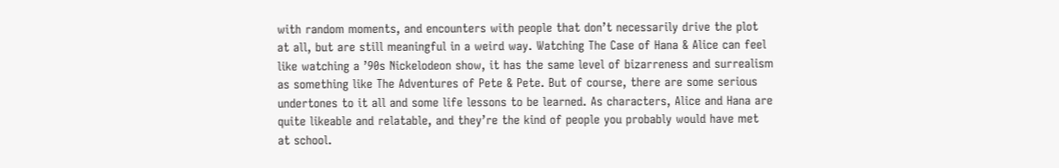with random moments, and encounters with people that don’t necessarily drive the plot at all, but are still meaningful in a weird way. Watching The Case of Hana & Alice can feel like watching a ’90s Nickelodeon show, it has the same level of bizarreness and surrealism as something like The Adventures of Pete & Pete. But of course, there are some serious undertones to it all and some life lessons to be learned. As characters, Alice and Hana are quite likeable and relatable, and they’re the kind of people you probably would have met at school.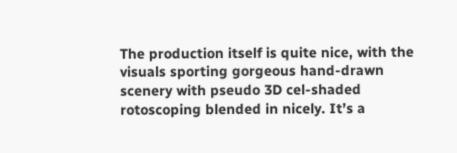The production itself is quite nice, with the visuals sporting gorgeous hand-drawn scenery with pseudo 3D cel-shaded rotoscoping blended in nicely. It’s a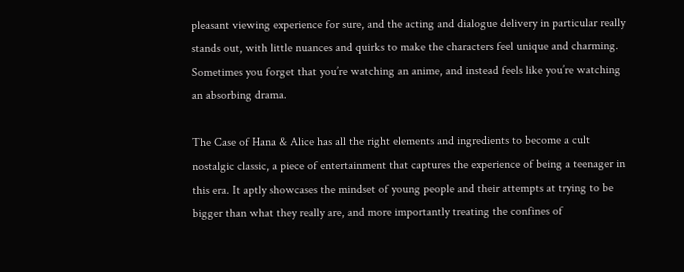pleasant viewing experience for sure, and the acting and dialogue delivery in particular really stands out, with little nuances and quirks to make the characters feel unique and charming. Sometimes you forget that you’re watching an anime, and instead feels like you’re watching an absorbing drama.

The Case of Hana & Alice has all the right elements and ingredients to become a cult nostalgic classic, a piece of entertainment that captures the experience of being a teenager in this era. It aptly showcases the mindset of young people and their attempts at trying to be bigger than what they really are, and more importantly treating the confines of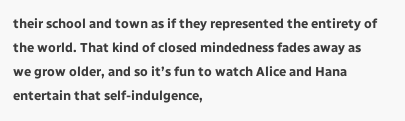their school and town as if they represented the entirety of the world. That kind of closed mindedness fades away as we grow older, and so it’s fun to watch Alice and Hana entertain that self-indulgence,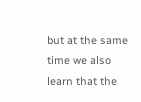but at the same time we also learn that the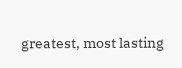greatest, most lasting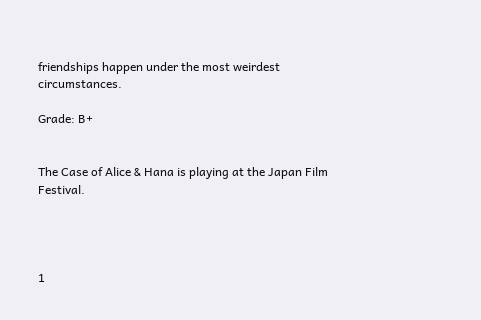friendships happen under the most weirdest circumstances.

Grade: B+


The Case of Alice & Hana is playing at the Japan Film Festival.




1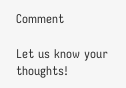Comment

Let us know your thoughts!